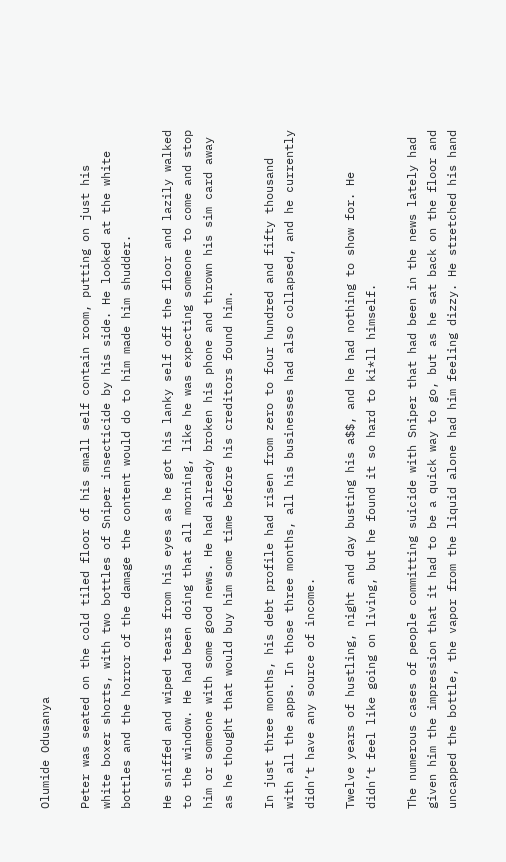Olumide Odusanya

Peter was seated on the cold tiled floor of his small self contain room, putting on just his white boxer shorts, with two bottles of Sniper insecticide by his side. He looked at the white bottles and the horror of the damage the content would do to him made him shudder.

He sniffed and wiped tears from his eyes as he got his lanky self off the floor and lazily walked to the window. He had been doing that all morning, like he was expecting someone to come and stop him or someone with some good news. He had already broken his phone and thrown his sim card away as he thought that would buy him some time before his creditors found him.

In just three months, his debt profile had risen from zero to four hundred and fifty thousand with all the apps. In those three months, all his businesses had also collapsed, and he currently didn’t have any source of income.

Twelve years of hustling, night and day busting his a$$, and he had nothing to show for. He didn’t feel like going on living, but he found it so hard to ki*ll himself.

The numerous cases of people committing suicide with Sniper that had been in the news lately had given him the impression that it had to be a quick way to go, but as he sat back on the floor and uncapped the bottle, the vapor from the liquid alone had him feeling dizzy. He stretched his hand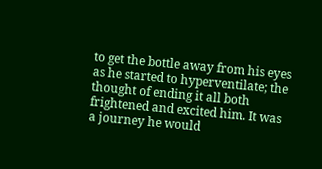to get the bottle away from his eyes as he started to hyperventilate; the thought of ending it all both frightened and excited him. It was a journey he would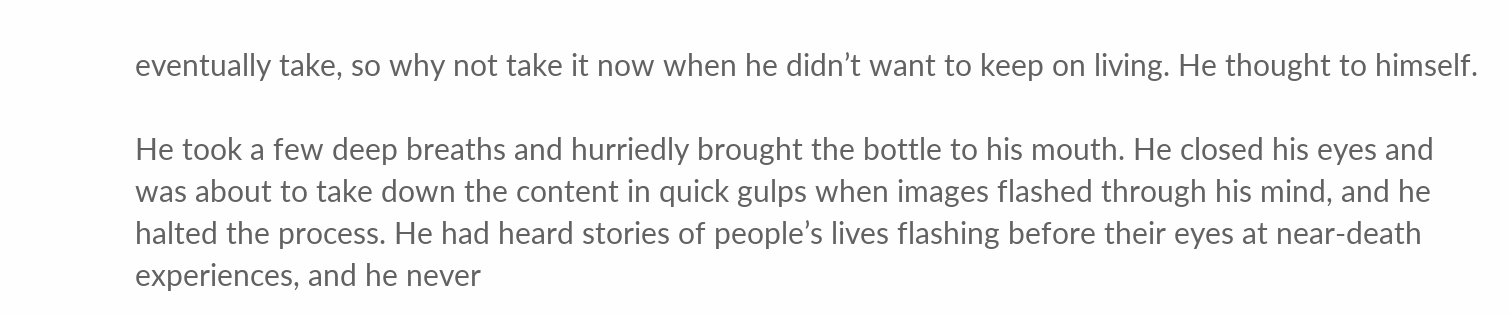eventually take, so why not take it now when he didn’t want to keep on living. He thought to himself.

He took a few deep breaths and hurriedly brought the bottle to his mouth. He closed his eyes and was about to take down the content in quick gulps when images flashed through his mind, and he halted the process. He had heard stories of people’s lives flashing before their eyes at near-death experiences, and he never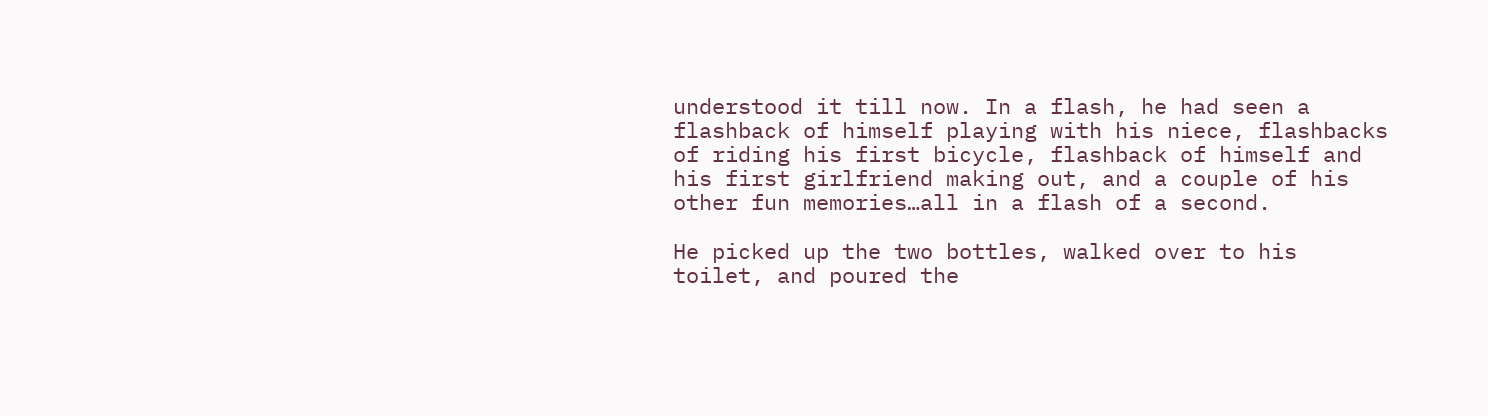understood it till now. In a flash, he had seen a flashback of himself playing with his niece, flashbacks of riding his first bicycle, flashback of himself and his first girlfriend making out, and a couple of his other fun memories…all in a flash of a second.

He picked up the two bottles, walked over to his toilet, and poured the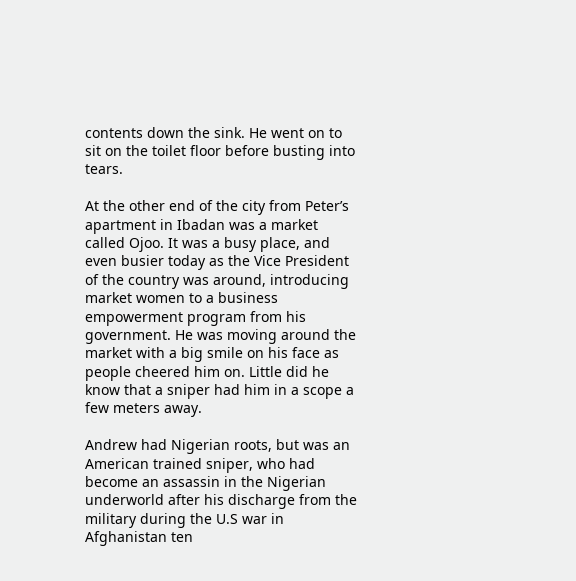contents down the sink. He went on to sit on the toilet floor before busting into tears.

At the other end of the city from Peter’s apartment in Ibadan was a market called Ojoo. It was a busy place, and even busier today as the Vice President of the country was around, introducing market women to a business empowerment program from his government. He was moving around the market with a big smile on his face as people cheered him on. Little did he know that a sniper had him in a scope a few meters away.

Andrew had Nigerian roots, but was an American trained sniper, who had become an assassin in the Nigerian underworld after his discharge from the military during the U.S war in Afghanistan ten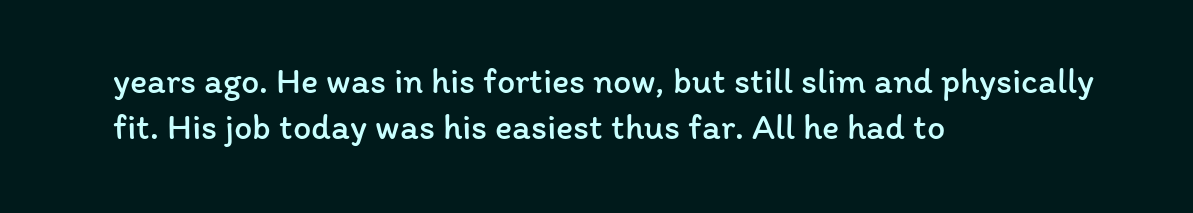years ago. He was in his forties now, but still slim and physically fit. His job today was his easiest thus far. All he had to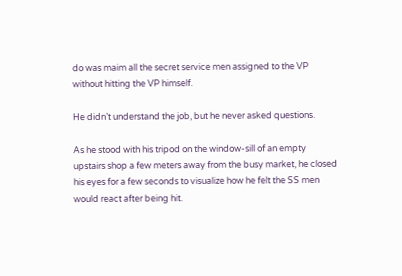do was maim all the secret service men assigned to the VP without hitting the VP himself.

He didn’t understand the job, but he never asked questions.

As he stood with his tripod on the window-sill of an empty upstairs shop a few meters away from the busy market, he closed his eyes for a few seconds to visualize how he felt the SS men would react after being hit.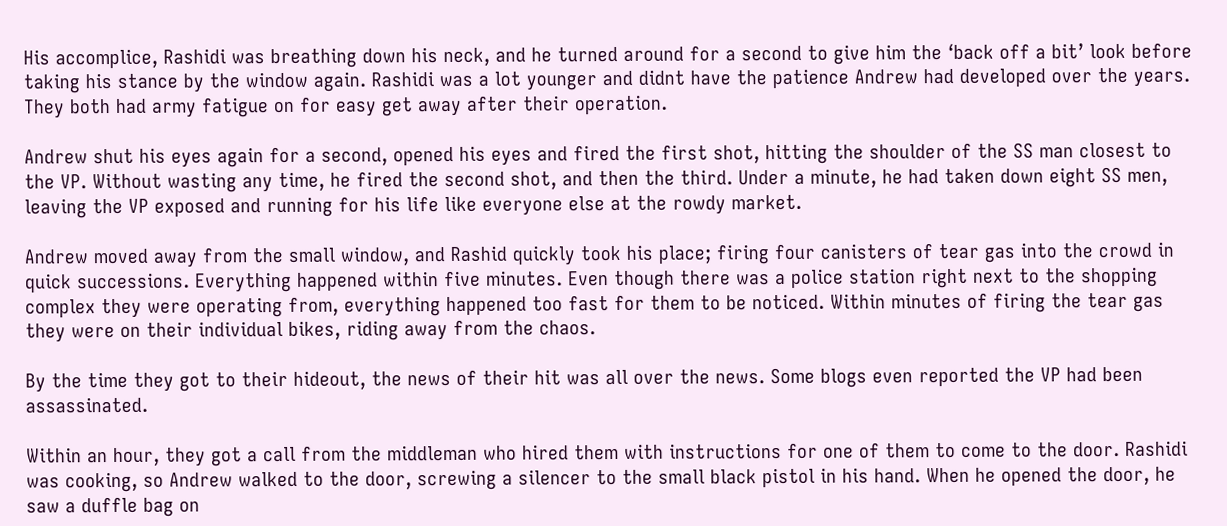His accomplice, Rashidi was breathing down his neck, and he turned around for a second to give him the ‘back off a bit’ look before taking his stance by the window again. Rashidi was a lot younger and didnt have the patience Andrew had developed over the years. They both had army fatigue on for easy get away after their operation.

Andrew shut his eyes again for a second, opened his eyes and fired the first shot, hitting the shoulder of the SS man closest to the VP. Without wasting any time, he fired the second shot, and then the third. Under a minute, he had taken down eight SS men, leaving the VP exposed and running for his life like everyone else at the rowdy market.

Andrew moved away from the small window, and Rashid quickly took his place; firing four canisters of tear gas into the crowd in quick successions. Everything happened within five minutes. Even though there was a police station right next to the shopping complex they were operating from, everything happened too fast for them to be noticed. Within minutes of firing the tear gas they were on their individual bikes, riding away from the chaos.

By the time they got to their hideout, the news of their hit was all over the news. Some blogs even reported the VP had been assassinated.

Within an hour, they got a call from the middleman who hired them with instructions for one of them to come to the door. Rashidi was cooking, so Andrew walked to the door, screwing a silencer to the small black pistol in his hand. When he opened the door, he saw a duffle bag on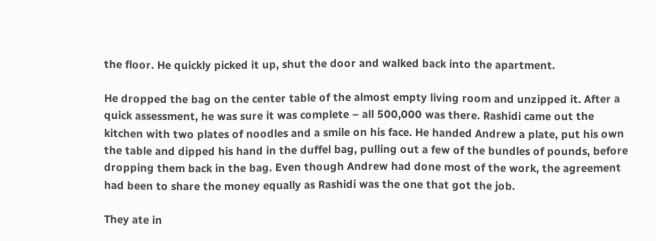the floor. He quickly picked it up, shut the door and walked back into the apartment.

He dropped the bag on the center table of the almost empty living room and unzipped it. After a quick assessment, he was sure it was complete – all 500,000 was there. Rashidi came out the kitchen with two plates of noodles and a smile on his face. He handed Andrew a plate, put his own the table and dipped his hand in the duffel bag, pulling out a few of the bundles of pounds, before dropping them back in the bag. Even though Andrew had done most of the work, the agreement had been to share the money equally as Rashidi was the one that got the job.

They ate in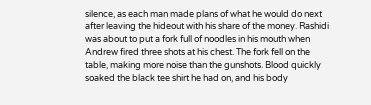silence, as each man made plans of what he would do next after leaving the hideout with his share of the money. Rashidi was about to put a fork full of noodles in his mouth when Andrew fired three shots at his chest. The fork fell on the table, making more noise than the gunshots. Blood quickly soaked the black tee shirt he had on, and his body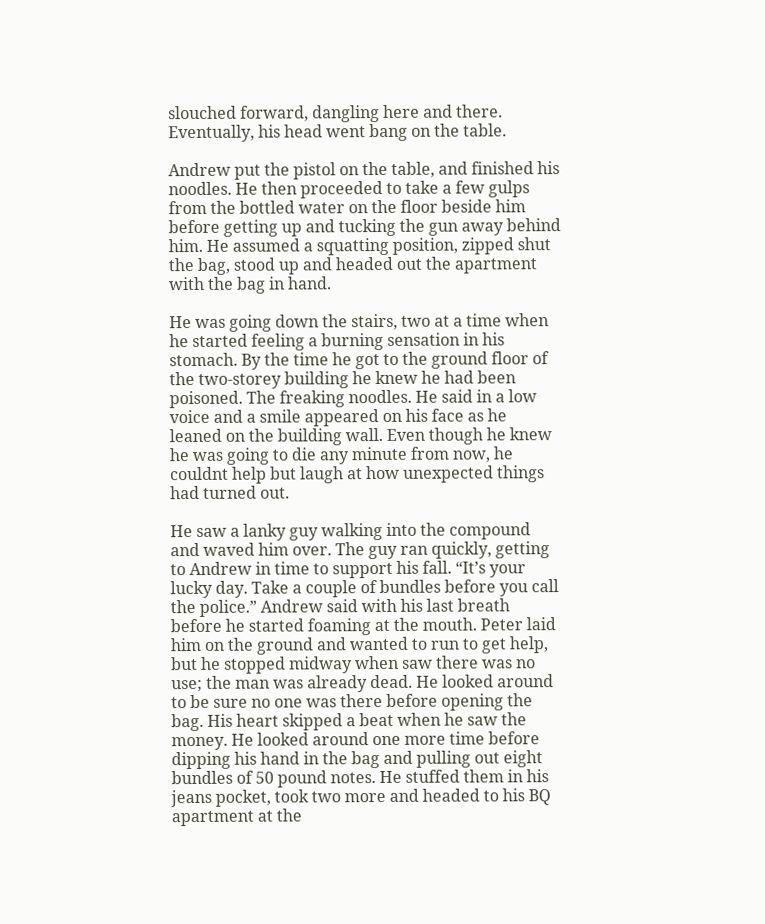slouched forward, dangling here and there. Eventually, his head went bang on the table.

Andrew put the pistol on the table, and finished his noodles. He then proceeded to take a few gulps from the bottled water on the floor beside him before getting up and tucking the gun away behind him. He assumed a squatting position, zipped shut the bag, stood up and headed out the apartment with the bag in hand.

He was going down the stairs, two at a time when he started feeling a burning sensation in his stomach. By the time he got to the ground floor of the two-storey building he knew he had been poisoned. The freaking noodles. He said in a low voice and a smile appeared on his face as he leaned on the building wall. Even though he knew he was going to die any minute from now, he couldnt help but laugh at how unexpected things had turned out.

He saw a lanky guy walking into the compound and waved him over. The guy ran quickly, getting to Andrew in time to support his fall. “It’s your lucky day. Take a couple of bundles before you call the police.” Andrew said with his last breath before he started foaming at the mouth. Peter laid him on the ground and wanted to run to get help, but he stopped midway when saw there was no use; the man was already dead. He looked around to be sure no one was there before opening the bag. His heart skipped a beat when he saw the money. He looked around one more time before dipping his hand in the bag and pulling out eight bundles of 50 pound notes. He stuffed them in his jeans pocket, took two more and headed to his BQ apartment at the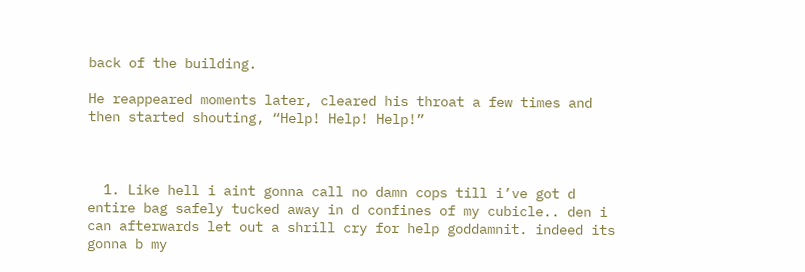back of the building.

He reappeared moments later, cleared his throat a few times and then started shouting, “Help! Help! Help!”



  1. Like hell i aint gonna call no damn cops till i’ve got d entire bag safely tucked away in d confines of my cubicle.. den i can afterwards let out a shrill cry for help goddamnit. indeed its gonna b my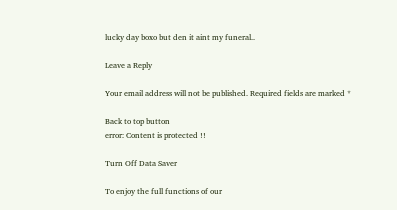lucky day boxo but den it aint my funeral..

Leave a Reply

Your email address will not be published. Required fields are marked *

Back to top button
error: Content is protected !!

Turn Off Data Saver

To enjoy the full functions of our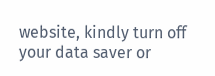website, kindly turn off your data saver or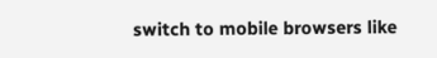switch to mobile browsers like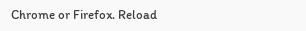Chrome or Firefox. Reload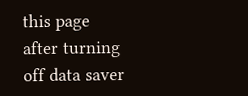this page after turning off data saver